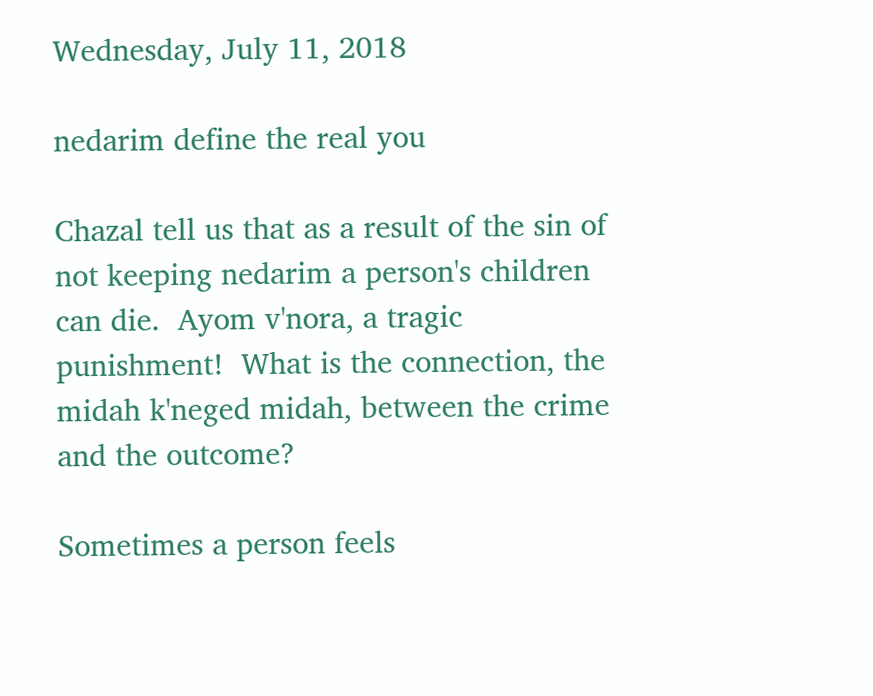Wednesday, July 11, 2018

nedarim define the real you

Chazal tell us that as a result of the sin of not keeping nedarim a person's children can die.  Ayom v'nora, a tragic punishment!  What is the connection, the midah k'neged midah, between the crime and the outcome?

Sometimes a person feels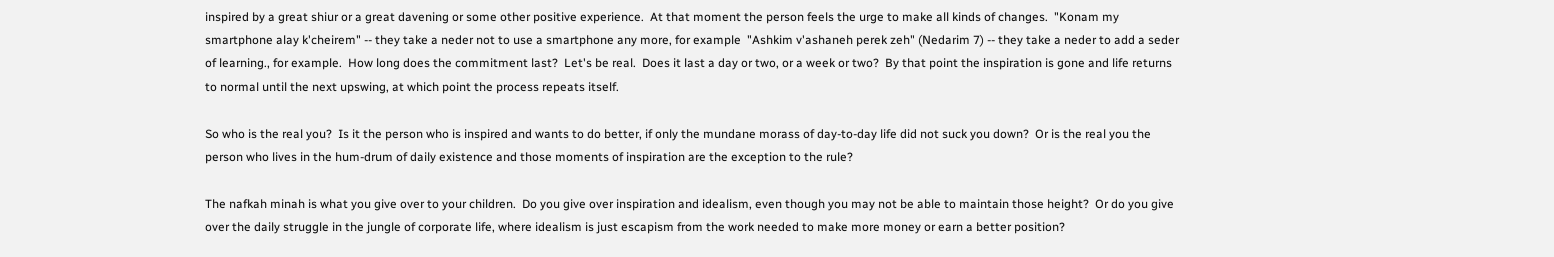inspired by a great shiur or a great davening or some other positive experience.  At that moment the person feels the urge to make all kinds of changes.  "Konam my smartphone alay k'cheirem" -- they take a neder not to use a smartphone any more, for example  "Ashkim v'ashaneh perek zeh" (Nedarim 7) -- they take a neder to add a seder of learning., for example.  How long does the commitment last?  Let's be real.  Does it last a day or two, or a week or two?  By that point the inspiration is gone and life returns to normal until the next upswing, at which point the process repeats itself.

So who is the real you?  Is it the person who is inspired and wants to do better, if only the mundane morass of day-to-day life did not suck you down?  Or is the real you the person who lives in the hum-drum of daily existence and those moments of inspiration are the exception to the rule?

The nafkah minah is what you give over to your children.  Do you give over inspiration and idealism, even though you may not be able to maintain those height?  Or do you give over the daily struggle in the jungle of corporate life, where idealism is just escapism from the work needed to make more money or earn a better position?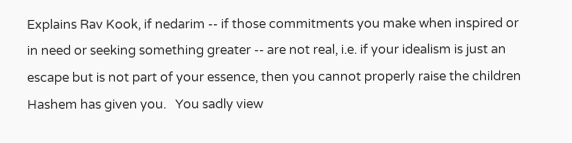Explains Rav Kook, if nedarim -- if those commitments you make when inspired or in need or seeking something greater -- are not real, i.e. if your idealism is just an escape but is not part of your essence, then you cannot properly raise the children Hashem has given you.   You sadly view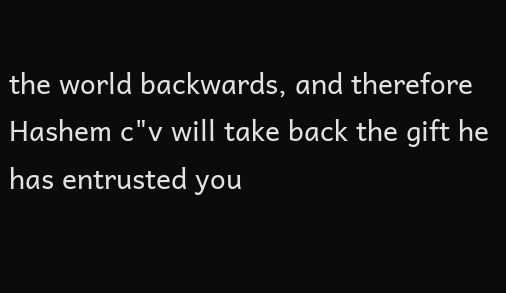the world backwards, and therefore Hashem c"v will take back the gift he has entrusted you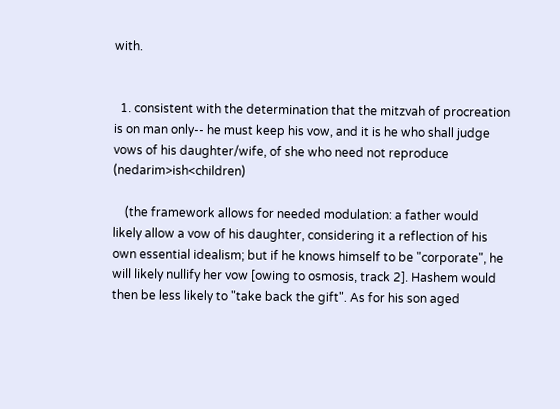with.


  1. consistent with the determination that the mitzvah of procreation is on man only-- he must keep his vow, and it is he who shall judge vows of his daughter/wife, of she who need not reproduce (nedarim>ish<children)

    (the framework allows for needed modulation: a father would likely allow a vow of his daughter, considering it a reflection of his own essential idealism; but if he knows himself to be "corporate", he will likely nullify her vow [owing to osmosis, track 2]. Hashem would then be less likely to "take back the gift". As for his son aged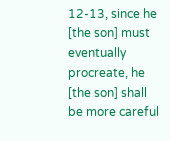12-13, since he [the son] must eventually procreate, he [the son] shall be more careful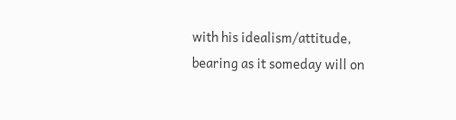with his idealism/attitude, bearing as it someday will on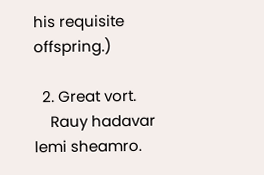his requisite offspring.)

  2. Great vort.
    Rauy hadavar lemi sheamro.